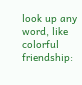look up any word, like colorful friendship: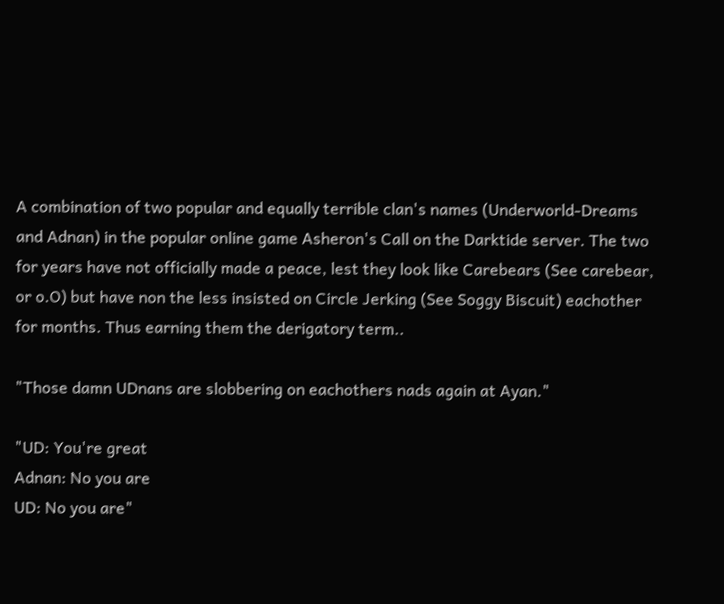A combination of two popular and equally terrible clan's names (Underworld-Dreams and Adnan) in the popular online game Asheron's Call on the Darktide server. The two for years have not officially made a peace, lest they look like Carebears (See carebear, or o.O) but have non the less insisted on Circle Jerking (See Soggy Biscuit) eachother for months. Thus earning them the derigatory term..

"Those damn UDnans are slobbering on eachothers nads again at Ayan."

"UD: You're great
Adnan: No you are
UD: No you are"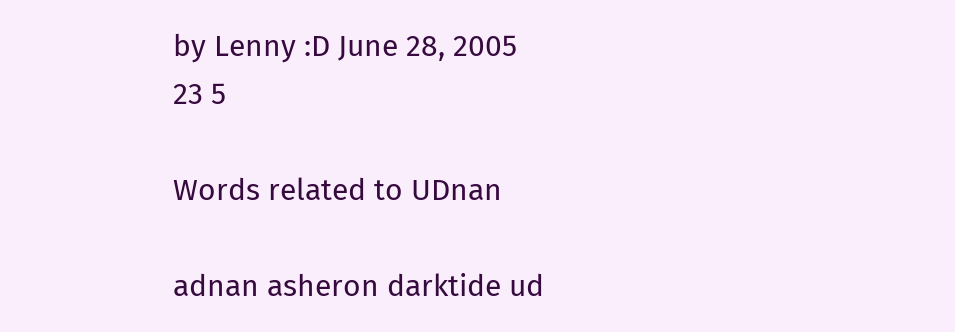by Lenny :D June 28, 2005
23 5

Words related to UDnan

adnan asheron darktide ud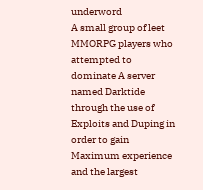underword
A small group of leet MMORPG players who attempted to dominate A server named Darktide through the use of Exploits and Duping in order to gain Maximum experience and the largest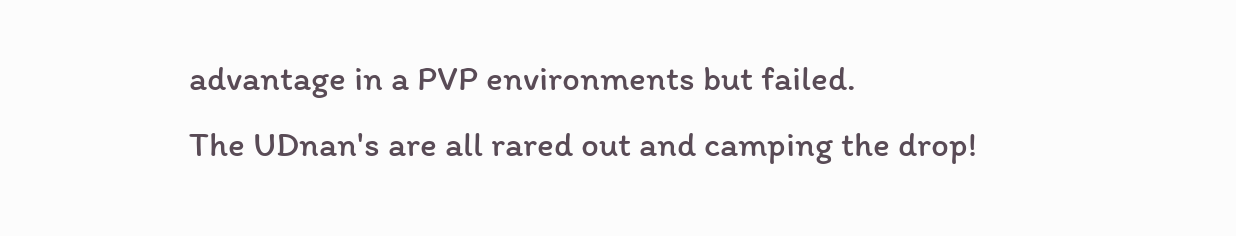advantage in a PVP environments but failed.
The UDnan's are all rared out and camping the drop!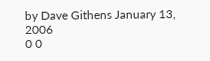by Dave Githens January 13, 2006
0 0